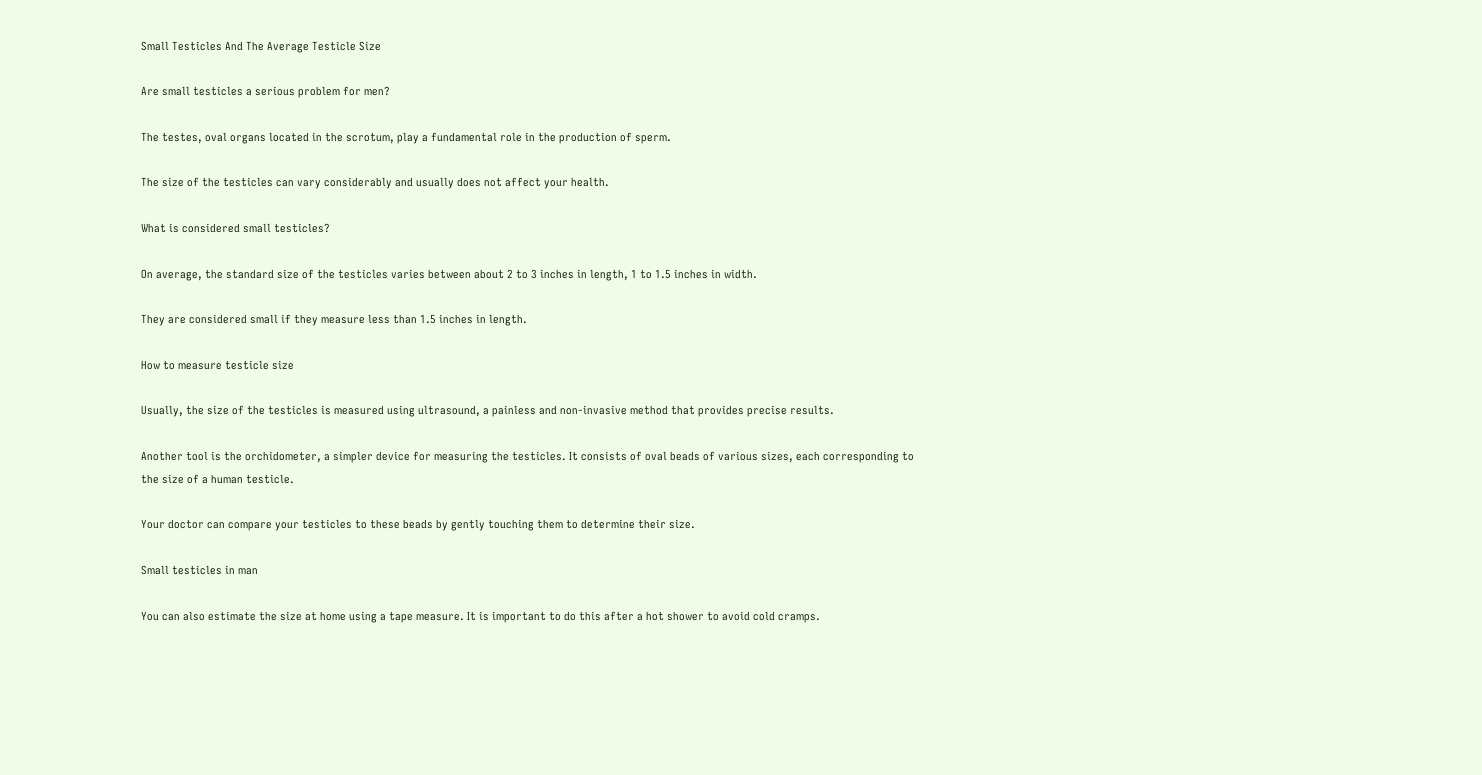Small Testicles And The Average Testicle Size

Are small testicles a serious problem for men?

The testes, oval organs located in the scrotum, play a fundamental role in the production of sperm.

The size of the testicles can vary considerably and usually does not affect your health.

What is considered small testicles?

On average, the standard size of the testicles varies between about 2 to 3 inches in length, 1 to 1.5 inches in width.

They are considered small if they measure less than 1.5 inches in length.

How to measure testicle size

Usually, the size of the testicles is measured using ultrasound, a painless and non-invasive method that provides precise results.

Another tool is the orchidometer, a simpler device for measuring the testicles. It consists of oval beads of various sizes, each corresponding to the size of a human testicle.

Your doctor can compare your testicles to these beads by gently touching them to determine their size.

Small testicles in man

You can also estimate the size at home using a tape measure. It is important to do this after a hot shower to avoid cold cramps.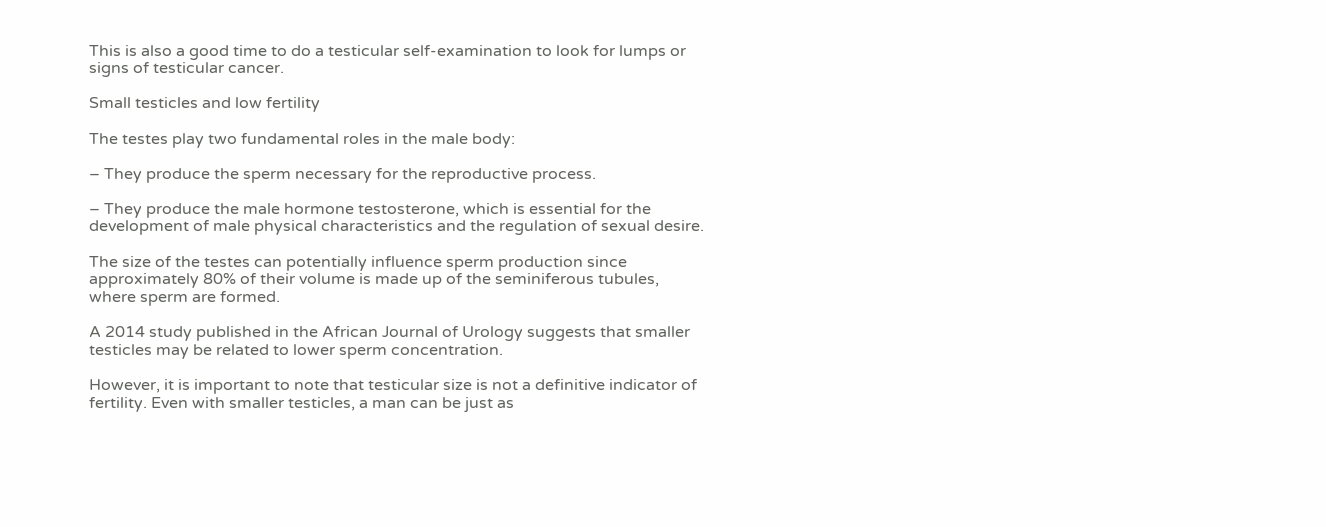This is also a good time to do a testicular self-examination to look for lumps or signs of testicular cancer.

Small testicles and low fertility

The testes play two fundamental roles in the male body:

– They produce the sperm necessary for the reproductive process.

– They produce the male hormone testosterone, which is essential for the development of male physical characteristics and the regulation of sexual desire.

The size of the testes can potentially influence sperm production since approximately 80% of their volume is made up of the seminiferous tubules, where sperm are formed.

A 2014 study published in the African Journal of Urology suggests that smaller testicles may be related to lower sperm concentration.

However, it is important to note that testicular size is not a definitive indicator of fertility. Even with smaller testicles, a man can be just as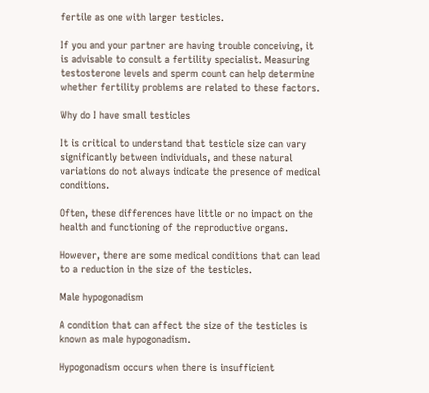fertile as one with larger testicles.

If you and your partner are having trouble conceiving, it is advisable to consult a fertility specialist. Measuring testosterone levels and sperm count can help determine whether fertility problems are related to these factors.

Why do I have small testicles

It is critical to understand that testicle size can vary significantly between individuals, and these natural variations do not always indicate the presence of medical conditions.

Often, these differences have little or no impact on the health and functioning of the reproductive organs.

However, there are some medical conditions that can lead to a reduction in the size of the testicles.

Male hypogonadism

A condition that can affect the size of the testicles is known as male hypogonadism.

Hypogonadism occurs when there is insufficient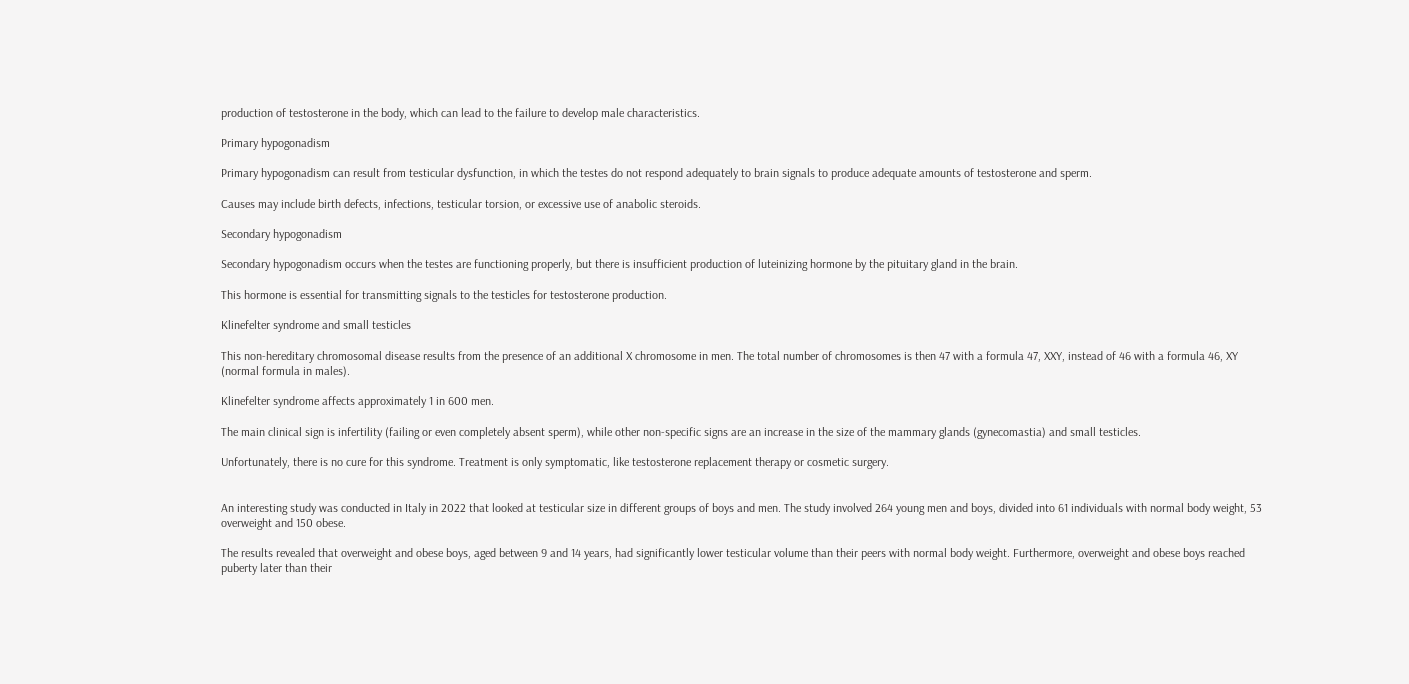production of testosterone in the body, which can lead to the failure to develop male characteristics.

Primary hypogonadism

Primary hypogonadism can result from testicular dysfunction, in which the testes do not respond adequately to brain signals to produce adequate amounts of testosterone and sperm.

Causes may include birth defects, infections, testicular torsion, or excessive use of anabolic steroids.

Secondary hypogonadism

Secondary hypogonadism occurs when the testes are functioning properly, but there is insufficient production of luteinizing hormone by the pituitary gland in the brain.

This hormone is essential for transmitting signals to the testicles for testosterone production.

Klinefelter syndrome and small testicles

This non-hereditary chromosomal disease results from the presence of an additional X chromosome in men. The total number of chromosomes is then 47 with a formula 47, XXY, instead of 46 with a formula 46, XY (normal formula in males).

Klinefelter syndrome affects approximately 1 in 600 men.

The main clinical sign is infertility (failing or even completely absent sperm), while other non-specific signs are an increase in the size of the mammary glands (gynecomastia) and small testicles.

Unfortunately, there is no cure for this syndrome. Treatment is only symptomatic, like testosterone replacement therapy or cosmetic surgery.


An interesting study was conducted in Italy in 2022 that looked at testicular size in different groups of boys and men. The study involved 264 young men and boys, divided into 61 individuals with normal body weight, 53 overweight and 150 obese.

The results revealed that overweight and obese boys, aged between 9 and 14 years, had significantly lower testicular volume than their peers with normal body weight. Furthermore, overweight and obese boys reached puberty later than their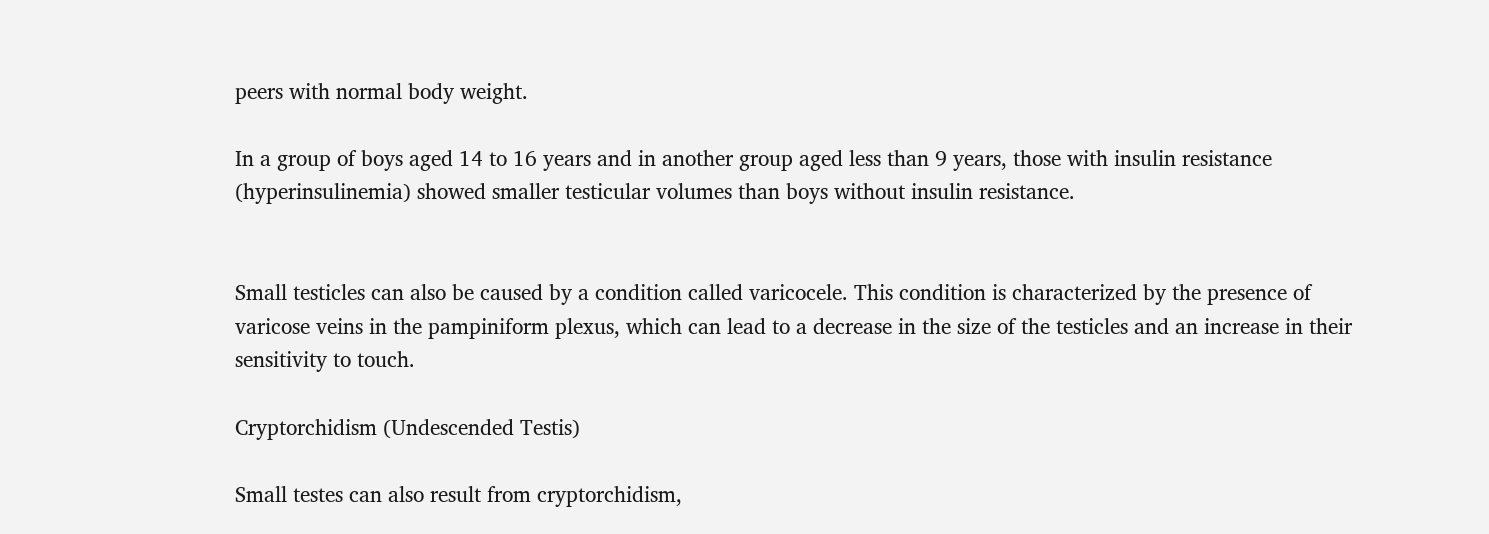peers with normal body weight.

In a group of boys aged 14 to 16 years and in another group aged less than 9 years, those with insulin resistance (hyperinsulinemia) showed smaller testicular volumes than boys without insulin resistance.


Small testicles can also be caused by a condition called varicocele. This condition is characterized by the presence of varicose veins in the pampiniform plexus, which can lead to a decrease in the size of the testicles and an increase in their sensitivity to touch.

Cryptorchidism (Undescended Testis)

Small testes can also result from cryptorchidism,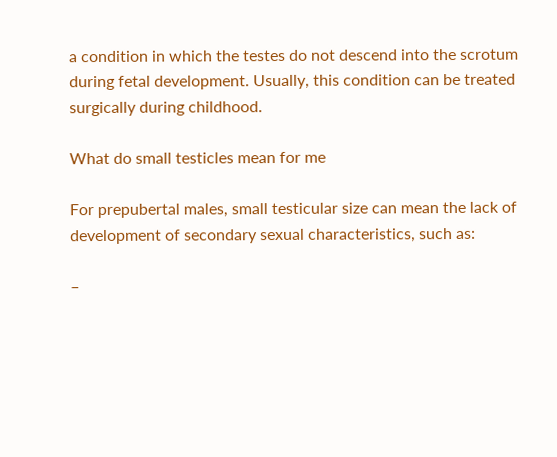a condition in which the testes do not descend into the scrotum during fetal development. Usually, this condition can be treated surgically during childhood.

What do small testicles mean for me

For prepubertal males, small testicular size can mean the lack of development of secondary sexual characteristics, such as:

–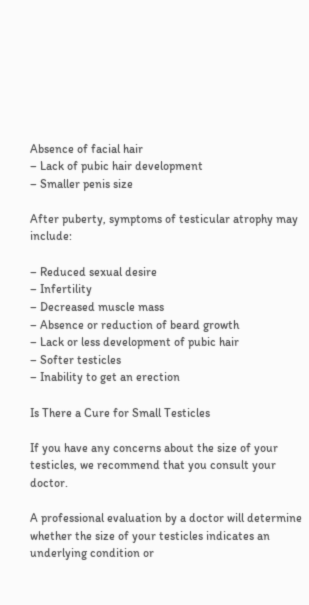Absence of facial hair
– Lack of pubic hair development
– Smaller penis size

After puberty, symptoms of testicular atrophy may include:

– Reduced sexual desire
– Infertility
– Decreased muscle mass
– Absence or reduction of beard growth
– Lack or less development of pubic hair
– Softer testicles
– Inability to get an erection

Is There a Cure for Small Testicles

If you have any concerns about the size of your testicles, we recommend that you consult your doctor.

A professional evaluation by a doctor will determine whether the size of your testicles indicates an underlying condition or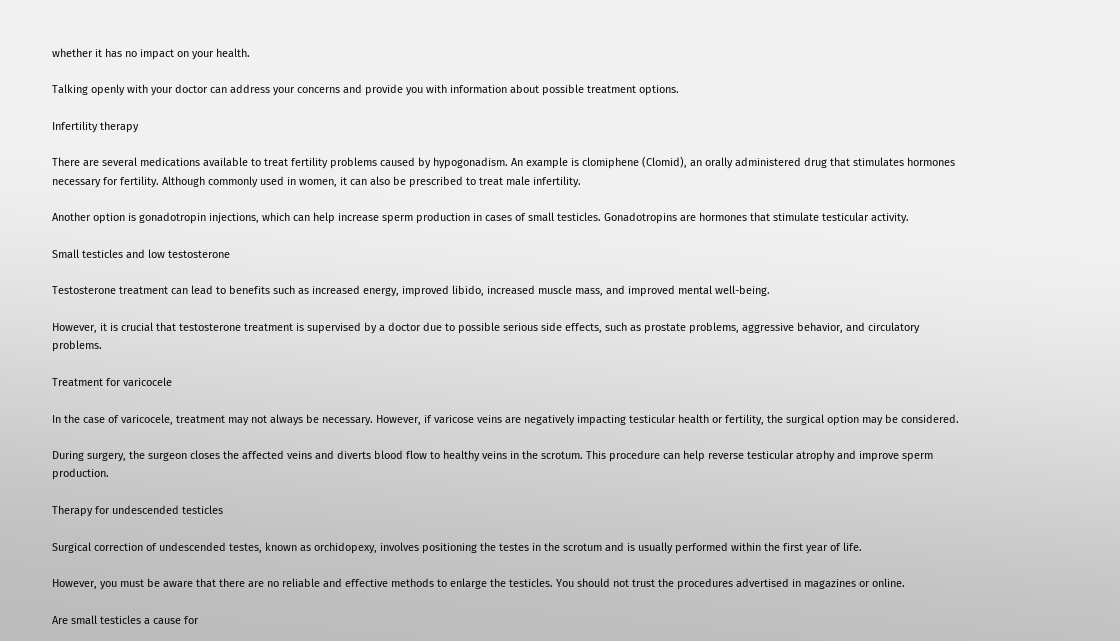whether it has no impact on your health.

Talking openly with your doctor can address your concerns and provide you with information about possible treatment options.

Infertility therapy

There are several medications available to treat fertility problems caused by hypogonadism. An example is clomiphene (Clomid), an orally administered drug that stimulates hormones necessary for fertility. Although commonly used in women, it can also be prescribed to treat male infertility.

Another option is gonadotropin injections, which can help increase sperm production in cases of small testicles. Gonadotropins are hormones that stimulate testicular activity.

Small testicles and low testosterone

Testosterone treatment can lead to benefits such as increased energy, improved libido, increased muscle mass, and improved mental well-being.

However, it is crucial that testosterone treatment is supervised by a doctor due to possible serious side effects, such as prostate problems, aggressive behavior, and circulatory problems.

Treatment for varicocele

In the case of varicocele, treatment may not always be necessary. However, if varicose veins are negatively impacting testicular health or fertility, the surgical option may be considered.

During surgery, the surgeon closes the affected veins and diverts blood flow to healthy veins in the scrotum. This procedure can help reverse testicular atrophy and improve sperm production.

Therapy for undescended testicles

Surgical correction of undescended testes, known as orchidopexy, involves positioning the testes in the scrotum and is usually performed within the first year of life.

However, you must be aware that there are no reliable and effective methods to enlarge the testicles. You should not trust the procedures advertised in magazines or online.

Are small testicles a cause for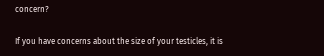concern?

If you have concerns about the size of your testicles, it is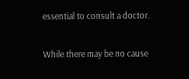essential to consult a doctor.

While there may be no cause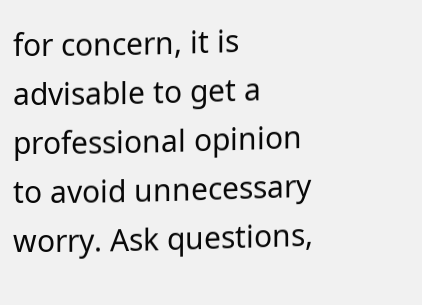for concern, it is advisable to get a professional opinion to avoid unnecessary worry. Ask questions,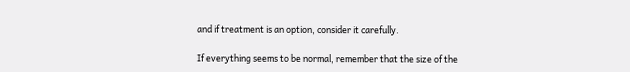and if treatment is an option, consider it carefully.

If everything seems to be normal, remember that the size of the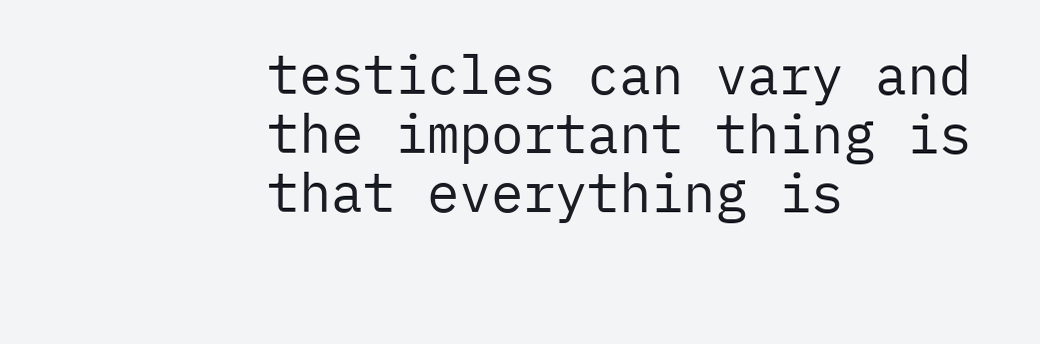testicles can vary and the important thing is that everything is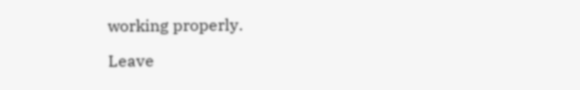working properly.

Leave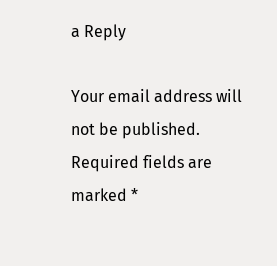a Reply

Your email address will not be published. Required fields are marked *